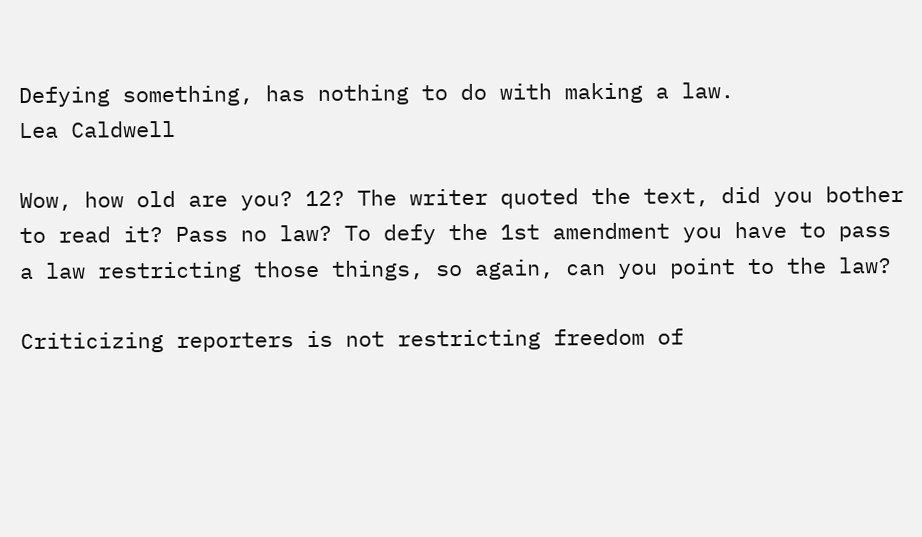Defying something, has nothing to do with making a law.
Lea Caldwell

Wow, how old are you? 12? The writer quoted the text, did you bother to read it? Pass no law? To defy the 1st amendment you have to pass a law restricting those things, so again, can you point to the law?

Criticizing reporters is not restricting freedom of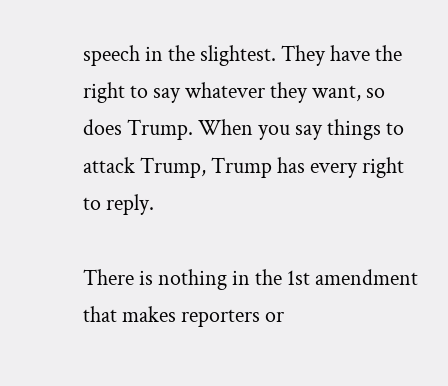speech in the slightest. They have the right to say whatever they want, so does Trump. When you say things to attack Trump, Trump has every right to reply.

There is nothing in the 1st amendment that makes reporters or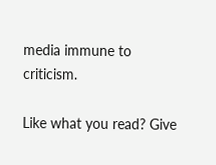media immune to criticism.

Like what you read? Give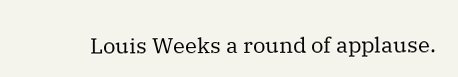Louis Weeks a round of applause.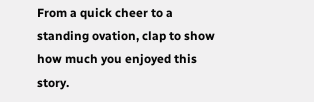From a quick cheer to a standing ovation, clap to show how much you enjoyed this story.